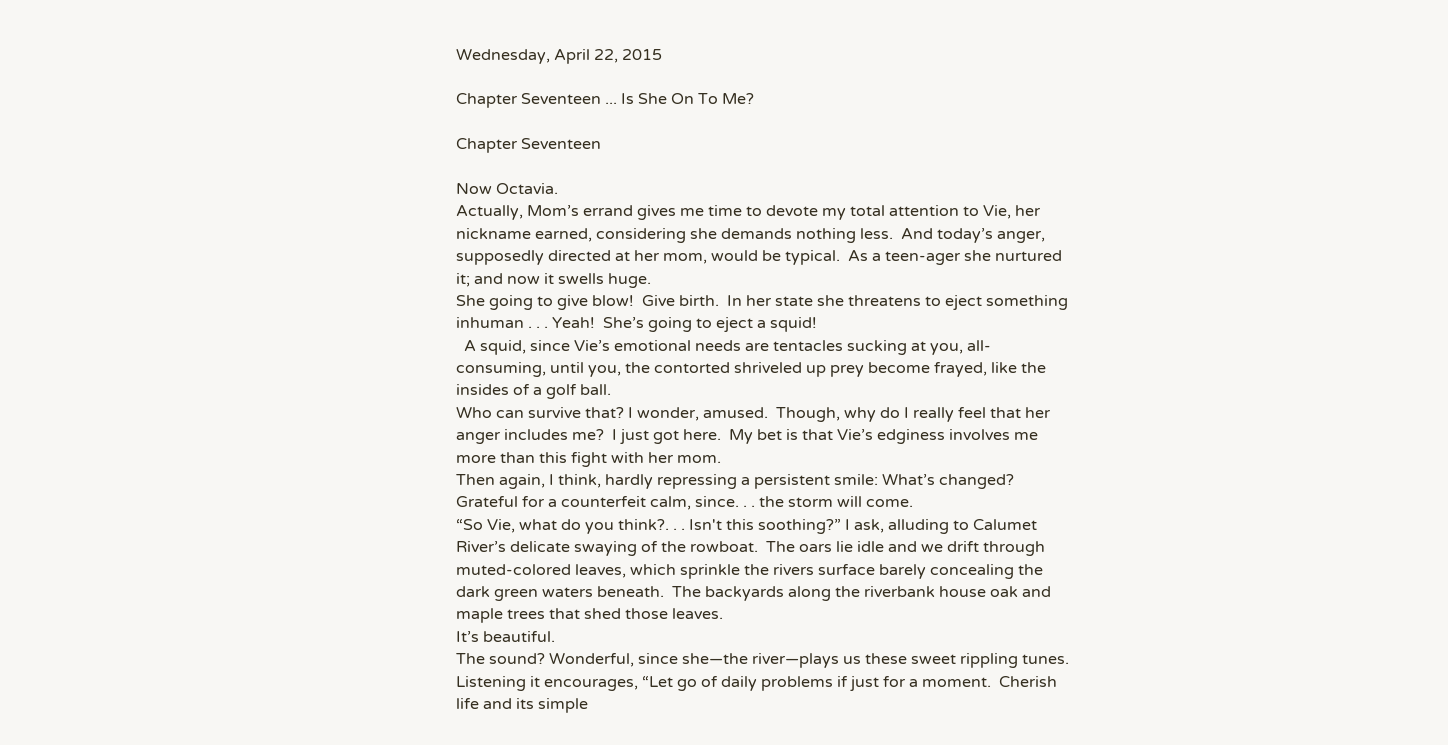Wednesday, April 22, 2015

Chapter Seventeen ... Is She On To Me?

Chapter Seventeen

Now Octavia.
Actually, Mom’s errand gives me time to devote my total attention to Vie, her nickname earned, considering she demands nothing less.  And today’s anger, supposedly directed at her mom, would be typical.  As a teen-ager she nurtured it; and now it swells huge.
She going to give blow!  Give birth.  In her state she threatens to eject something inhuman . . . Yeah!  She’s going to eject a squid!
  A squid, since Vie’s emotional needs are tentacles sucking at you, all-consuming, until you, the contorted shriveled up prey become frayed, like the insides of a golf ball.
Who can survive that? I wonder, amused.  Though, why do I really feel that her anger includes me?  I just got here.  My bet is that Vie’s edginess involves me more than this fight with her mom.
Then again, I think, hardly repressing a persistent smile: What’s changed?  Grateful for a counterfeit calm, since. . . the storm will come.
“So Vie, what do you think?. . . Isn't this soothing?” I ask, alluding to Calumet River’s delicate swaying of the rowboat.  The oars lie idle and we drift through muted-colored leaves, which sprinkle the rivers surface barely concealing the dark green waters beneath.  The backyards along the riverbank house oak and maple trees that shed those leaves.
It’s beautiful.
The sound? Wonderful, since she—the river—plays us these sweet rippling tunes.  Listening it encourages, “Let go of daily problems if just for a moment.  Cherish life and its simple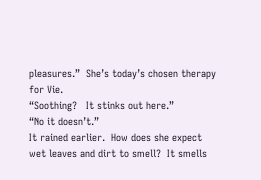pleasures.”  She’s today’s chosen therapy for Vie.
“Soothing?   It stinks out here.”
“No it doesn’t.”
It rained earlier.  How does she expect wet leaves and dirt to smell?  It smells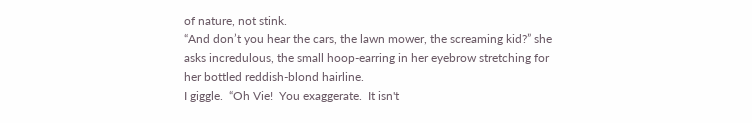of nature, not stink.
“And don’t you hear the cars, the lawn mower, the screaming kid?” she asks incredulous, the small hoop-earring in her eyebrow stretching for her bottled reddish-blond hairline.
I giggle.  “Oh Vie!  You exaggerate.  It isn't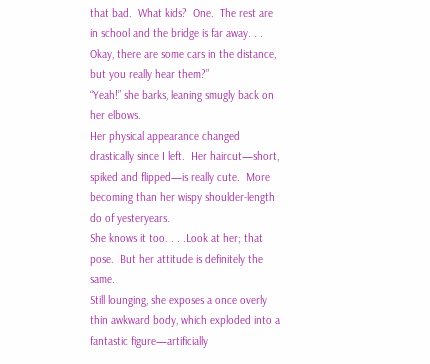that bad.  What kids?  One.  The rest are in school and the bridge is far away. . . Okay, there are some cars in the distance, but you really hear them?”
“Yeah!” she barks, leaning smugly back on her elbows.
Her physical appearance changed drastically since I left.  Her haircut—short, spiked and flipped—is really cute.  More becoming than her wispy shoulder-length do of yesteryears.
She knows it too. . . .Look at her; that pose.  But her attitude is definitely the same.
Still lounging, she exposes a once overly thin awkward body, which exploded into a fantastic figure—artificially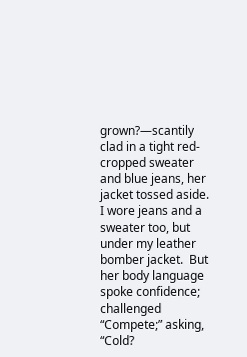grown?—scantily clad in a tight red-cropped sweater and blue jeans, her jacket tossed aside.
I wore jeans and a sweater too, but under my leather bomber jacket.  But her body language spoke confidence; challenged “Compete;” asking, “Cold?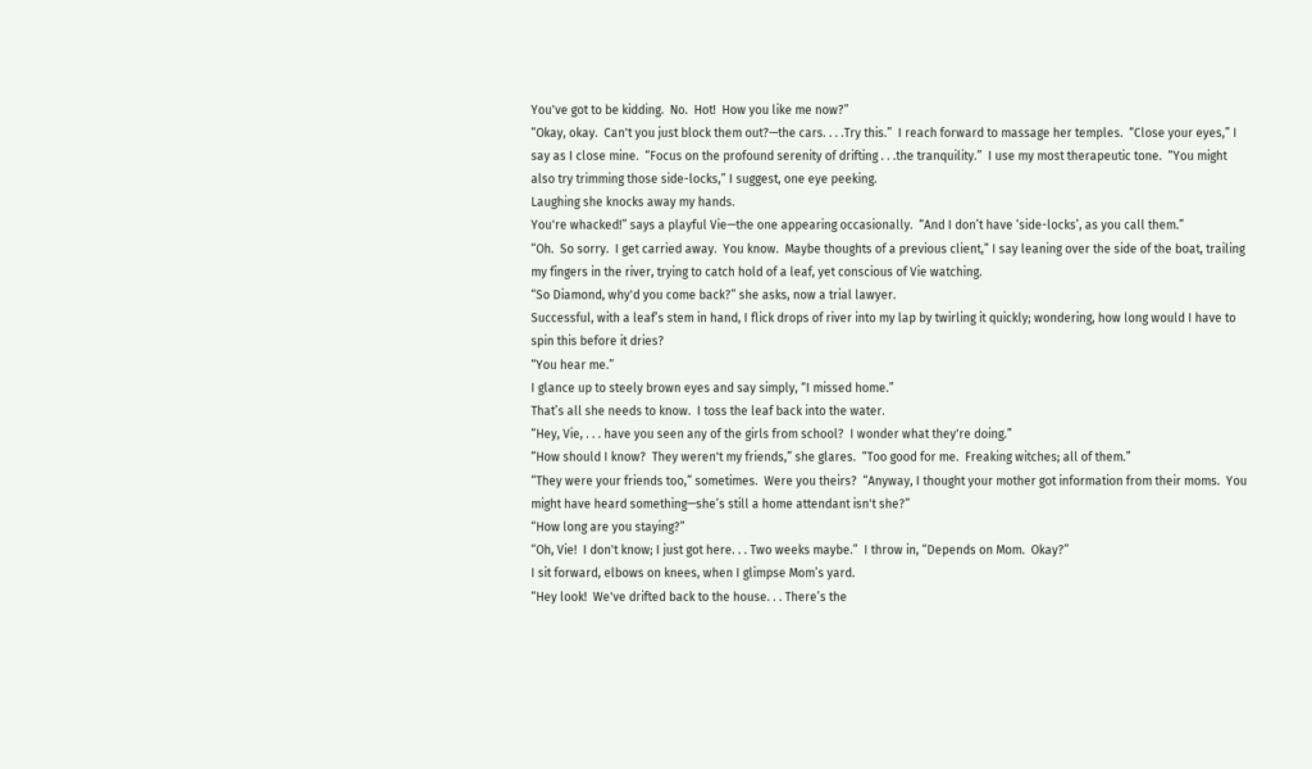You've got to be kidding.  No.  Hot!  How you like me now?”
“Okay, okay.  Can't you just block them out?—the cars. . . .Try this.”  I reach forward to massage her temples.  “Close your eyes,” I say as I close mine.  “Focus on the profound serenity of drifting . . .the tranquility.”  I use my most therapeutic tone.  “You might also try trimming those side-locks,” I suggest, one eye peeking.
Laughing she knocks away my hands.
You're whacked!” says a playful Vie—the one appearing occasionally.  “And I don’t have ‘side-locks’, as you call them.”
“Oh.  So sorry.  I get carried away.  You know.  Maybe thoughts of a previous client,” I say leaning over the side of the boat, trailing my fingers in the river, trying to catch hold of a leaf, yet conscious of Vie watching.
“So Diamond, why'd you come back?” she asks, now a trial lawyer.
Successful, with a leaf’s stem in hand, I flick drops of river into my lap by twirling it quickly; wondering, how long would I have to spin this before it dries?
“You hear me.”
I glance up to steely brown eyes and say simply, “I missed home.”
That’s all she needs to know.  I toss the leaf back into the water.
“Hey, Vie, . . . have you seen any of the girls from school?  I wonder what they're doing.”
“How should I know?  They weren't my friends,” she glares.  “Too good for me.  Freaking witches; all of them.”
“They were your friends too,” sometimes.  Were you theirs?  “Anyway, I thought your mother got information from their moms.  You might have heard something—she’s still a home attendant isn't she?”
“How long are you staying?”
“Oh, Vie!  I don't know; I just got here. . . Two weeks maybe.”  I throw in, “Depends on Mom.  Okay?”
I sit forward, elbows on knees, when I glimpse Mom’s yard.
“Hey look!  We've drifted back to the house. . . There’s the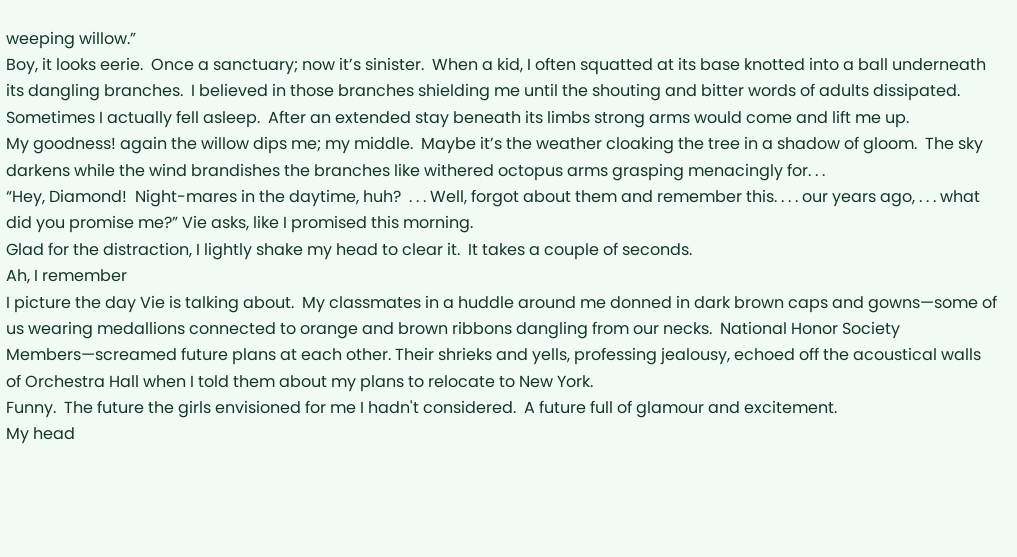weeping willow.”
Boy, it looks eerie.  Once a sanctuary; now it’s sinister.  When a kid, I often squatted at its base knotted into a ball underneath its dangling branches.  I believed in those branches shielding me until the shouting and bitter words of adults dissipated.  Sometimes I actually fell asleep.  After an extended stay beneath its limbs strong arms would come and lift me up.
My goodness! again the willow dips me; my middle.  Maybe it’s the weather cloaking the tree in a shadow of gloom.  The sky darkens while the wind brandishes the branches like withered octopus arms grasping menacingly for. . .
“Hey, Diamond!  Night-mares in the daytime, huh?  . . . Well, forgot about them and remember this. . . . our years ago, . . . what did you promise me?” Vie asks, like I promised this morning.
Glad for the distraction, I lightly shake my head to clear it.  It takes a couple of seconds.
Ah, I remember
I picture the day Vie is talking about.  My classmates in a huddle around me donned in dark brown caps and gowns—some of us wearing medallions connected to orange and brown ribbons dangling from our necks.  National Honor Society Members—screamed future plans at each other. Their shrieks and yells, professing jealousy, echoed off the acoustical walls of Orchestra Hall when I told them about my plans to relocate to New York.
Funny.  The future the girls envisioned for me I hadn't considered.  A future full of glamour and excitement.
My head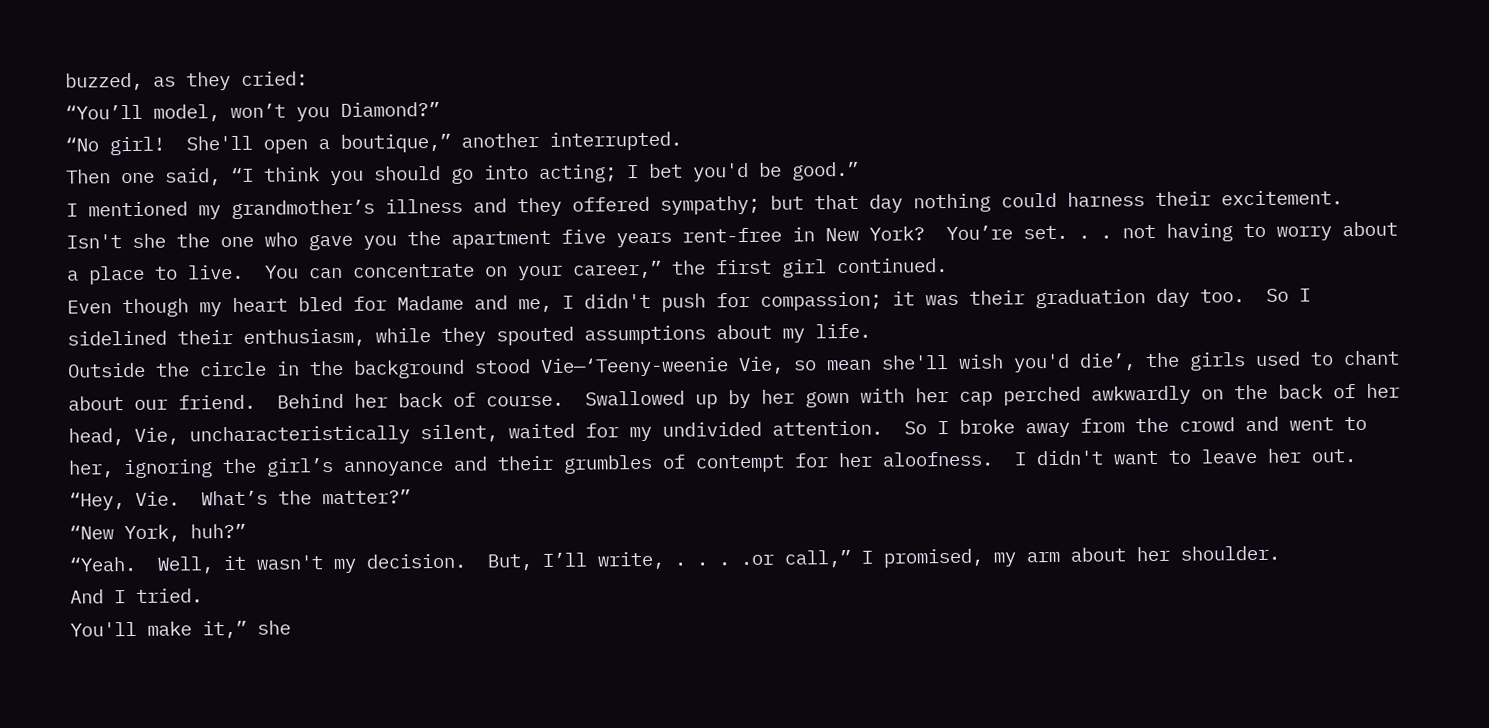buzzed, as they cried:
“You’ll model, won’t you Diamond?”
“No girl!  She'll open a boutique,” another interrupted.
Then one said, “I think you should go into acting; I bet you'd be good.”
I mentioned my grandmother’s illness and they offered sympathy; but that day nothing could harness their excitement.
Isn't she the one who gave you the apartment five years rent-free in New York?  You’re set. . . not having to worry about a place to live.  You can concentrate on your career,” the first girl continued.
Even though my heart bled for Madame and me, I didn't push for compassion; it was their graduation day too.  So I sidelined their enthusiasm, while they spouted assumptions about my life.
Outside the circle in the background stood Vie—‘Teeny-weenie Vie, so mean she'll wish you'd die’, the girls used to chant about our friend.  Behind her back of course.  Swallowed up by her gown with her cap perched awkwardly on the back of her head, Vie, uncharacteristically silent, waited for my undivided attention.  So I broke away from the crowd and went to her, ignoring the girl’s annoyance and their grumbles of contempt for her aloofness.  I didn't want to leave her out.
“Hey, Vie.  What’s the matter?”
“New York, huh?”
“Yeah.  Well, it wasn't my decision.  But, I’ll write, . . . .or call,” I promised, my arm about her shoulder.
And I tried.
You'll make it,” she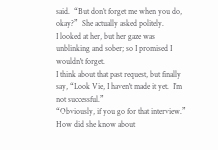said.  “But don’t forget me when you do, okay?”  She actually asked politely.
I looked at her, but her gaze was unblinking and sober; so I promised I wouldn't forget.
I think about that past request, but finally say, “Look Vie, I haven't made it yet.  I’m not successful.”
“Obviously, if you go for that interview.”
How did she know about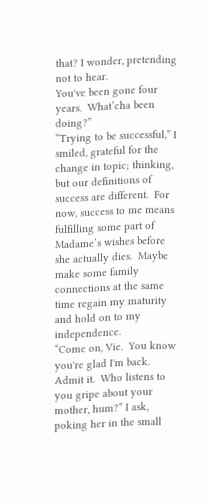that? I wonder, pretending not to hear.
You've been gone four years.  What’cha been doing?”
“Trying to be successful,” I smiled, grateful for the change in topic; thinking, but our definitions of success are different.  For now, success to me means fulfilling some part of Madame’s wishes before she actually dies.  Maybe make some family connections at the same time regain my maturity and hold on to my independence.
“Come on, Vie.  You know you're glad I'm back.  Admit it.  Who listens to you gripe about your mother, hum?” I ask, poking her in the small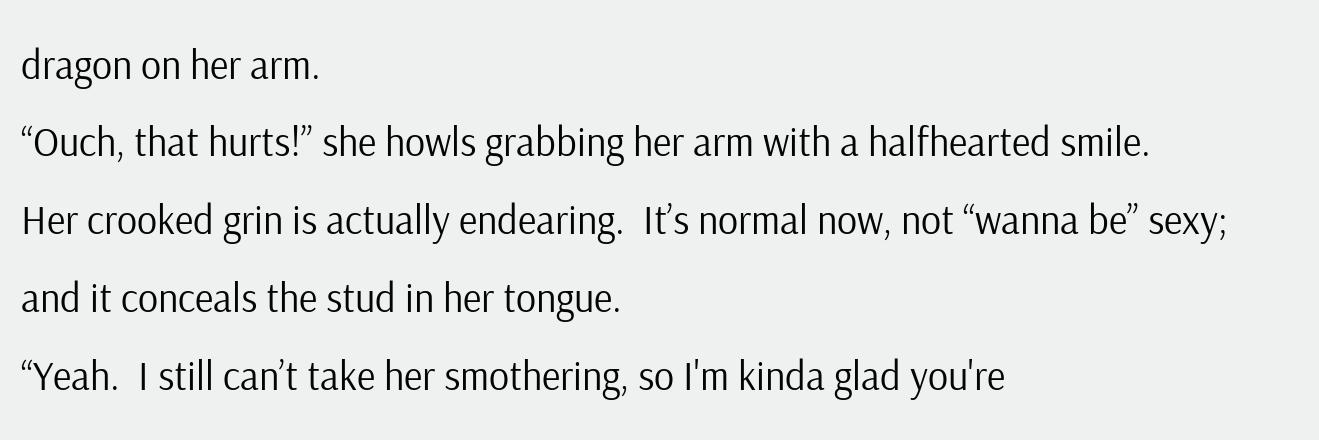dragon on her arm.
“Ouch, that hurts!” she howls grabbing her arm with a halfhearted smile.   Her crooked grin is actually endearing.  It’s normal now, not “wanna be” sexy; and it conceals the stud in her tongue.
“Yeah.  I still can’t take her smothering, so I'm kinda glad you're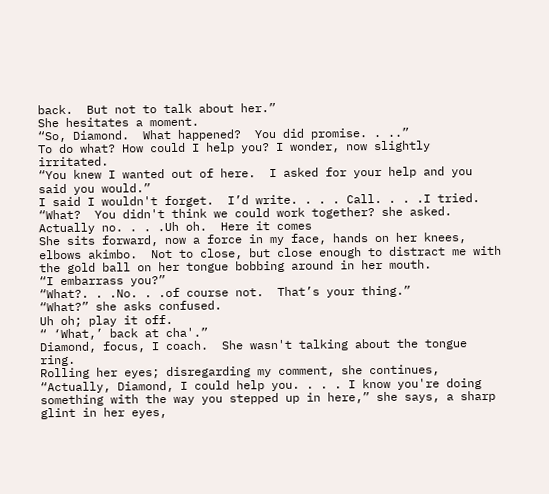back.  But not to talk about her.”
She hesitates a moment.
“So, Diamond.  What happened?  You did promise. . ..”
To do what? How could I help you? I wonder, now slightly irritated.
“You knew I wanted out of here.  I asked for your help and you said you would.”
I said I wouldn't forget.  I’d write. . . . Call. . . .I tried.
“What?  You didn't think we could work together? she asked.
Actually no. . . .Uh oh.  Here it comes
She sits forward, now a force in my face, hands on her knees, elbows akimbo.  Not to close, but close enough to distract me with the gold ball on her tongue bobbing around in her mouth.
“I embarrass you?”
“What?. . .No. . .of course not.  That’s your thing.”
“What?” she asks confused.
Uh oh; play it off.
“ ‘What,’ back at cha'.”
Diamond, focus, I coach.  She wasn't talking about the tongue ring.
Rolling her eyes; disregarding my comment, she continues, “Actually, Diamond, I could help you. . . . I know you're doing something with the way you stepped up in here,” she says, a sharp glint in her eyes,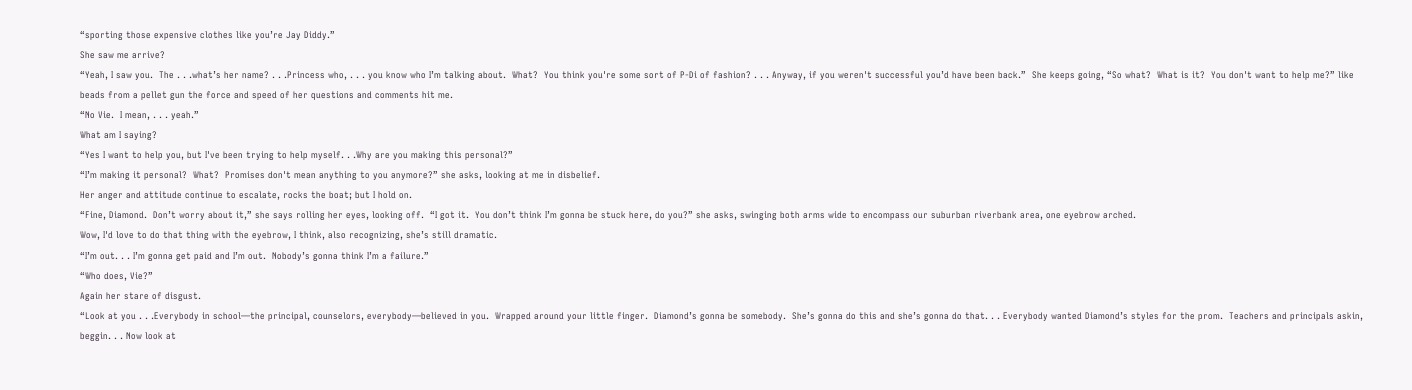“sporting those expensive clothes like you’re Jay Diddy.”
She saw me arrive?
“Yeah, I saw you.  The . . .what’s her name? . . .Princess who, . . . you know who I’m talking about.  What?  You think you're some sort of P-Di of fashion? . . . Anyway, if you weren't successful you’d have been back.”  She keeps going, “So what?  What is it?  You don't want to help me?” like beads from a pellet gun the force and speed of her questions and comments hit me.
“No Vie.  I mean, . . . yeah.”
What am I saying?
“Yes I want to help you, but I've been trying to help myself. . .Why are you making this personal?”
“I’m making it personal?  What?  Promises don't mean anything to you anymore?” she asks, looking at me in disbelief.
Her anger and attitude continue to escalate, rocks the boat; but I hold on.
“Fine, Diamond.  Don’t worry about it,” she says rolling her eyes, looking off.  “I got it.  You don’t think I’m gonna be stuck here, do you?” she asks, swinging both arms wide to encompass our suburban riverbank area, one eyebrow arched.
Wow, I'd love to do that thing with the eyebrow, I think, also recognizing, she’s still dramatic.
“I’m out. . . I’m gonna get paid and I’m out.  Nobody’s gonna think I’m a failure.”
“Who does, Vie?”
Again her stare of disgust.
“Look at you . . .Everybody in school—the principal, counselors, everybody—believed in you.  Wrapped around your little finger.  Diamond’s gonna be somebody.  She’s gonna do this and she’s gonna do that. . . Everybody wanted Diamond’s styles for the prom.  Teachers and principals askin, beggin. . . Now look at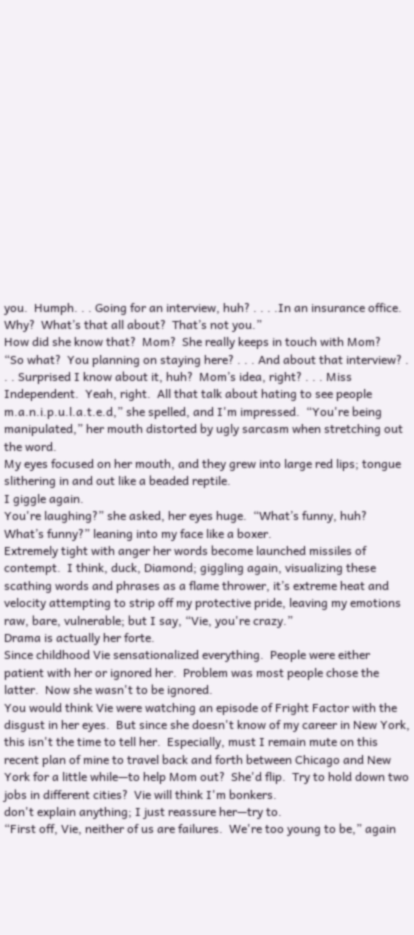you.  Humph. . . Going for an interview, huh? . . . .In an insurance office.  Why?  What’s that all about?  That’s not you.”
How did she know that?  Mom?  She really keeps in touch with Mom?
“So what?  You planning on staying here? . . . And about that interview? . . . Surprised I know about it, huh?  Mom’s idea, right? . . . Miss Independent.  Yeah, right.  All that talk about hating to see people m.a.n.i.p.u.l.a.t.e.d,” she spelled, and I'm impressed.  “You're being manipulated,” her mouth distorted by ugly sarcasm when stretching out the word.
My eyes focused on her mouth, and they grew into large red lips; tongue slithering in and out like a beaded reptile.
I giggle again.
You're laughing?” she asked, her eyes huge.  “What’s funny, huh?  What’s funny?” leaning into my face like a boxer.
Extremely tight with anger her words become launched missiles of contempt.  I think, duck, Diamond; giggling again, visualizing these scathing words and phrases as a flame thrower, it’s extreme heat and velocity attempting to strip off my protective pride, leaving my emotions raw, bare, vulnerable; but I say, “Vie, you're crazy.”
Drama is actually her forte.
Since childhood Vie sensationalized everything.  People were either patient with her or ignored her.  Problem was most people chose the latter.  Now she wasn't to be ignored.
You would think Vie were watching an episode of Fright Factor with the disgust in her eyes.  But since she doesn't know of my career in New York, this isn't the time to tell her.  Especially, must I remain mute on this recent plan of mine to travel back and forth between Chicago and New York for a little while—to help Mom out?  She'd flip.  Try to hold down two jobs in different cities?  Vie will think I'm bonkers.
don't explain anything; I just reassure her—try to.
“First off, Vie, neither of us are failures.  We're too young to be,” again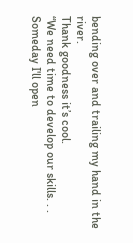bending over and trailing my hand in the river.
Thank goodness it’s cool.
“We need time to develop our skills. . . Someday I'll open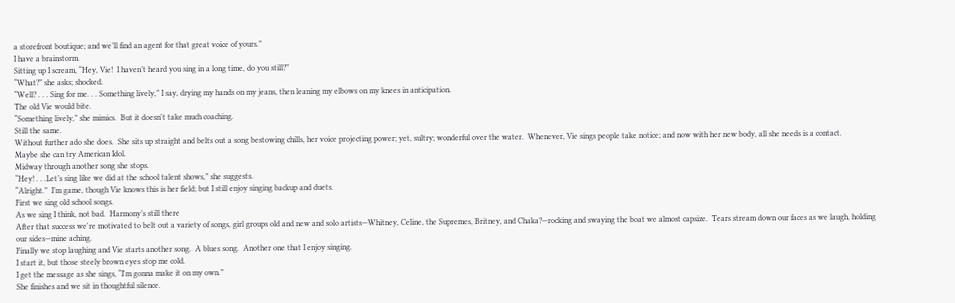a storefront boutique; and we’ll find an agent for that great voice of yours.”
I have a brainstorm.
Sitting up I scream, “Hey, Vie!  I haven’t heard you sing in a long time, do you still?”
“What?” she asks; shocked.
“Well? . . . Sing for me. . . Something lively,” I say, drying my hands on my jeans, then leaning my elbows on my knees in anticipation.
The old Vie would bite.
“Something lively,” she mimics.  But it doesn't take much coaching.
Still the same.
Without further ado she does.  She sits up straight and belts out a song bestowing chills, her voice projecting power; yet, sultry; wonderful over the water.  Whenever, Vie sings people take notice; and now with her new body, all she needs is a contact.
Maybe she can try American Idol.
Midway through another song she stops.
“Hey! . . .Let’s sing like we did at the school talent shows,” she suggests.
“Alright.”  I’m game, though Vie knows this is her field; but I still enjoy singing backup and duets.
First we sing old school songs.
As we sing I think, not bad.  Harmony’s still there
After that success we're motivated to belt out a variety of songs, girl groups old and new and solo artists—Whitney, Celine, the Supremes, Britney, and Chaka?—rocking and swaying the boat we almost capsize.  Tears stream down our faces as we laugh, holding our sides—mine aching.
Finally we stop laughing and Vie starts another song.  A blues song.  Another one that I enjoy singing.
I start it, but those steely brown eyes stop me cold.
I get the message as she sings, “I'm gonna make it on my own.”
She finishes and we sit in thoughtful silence.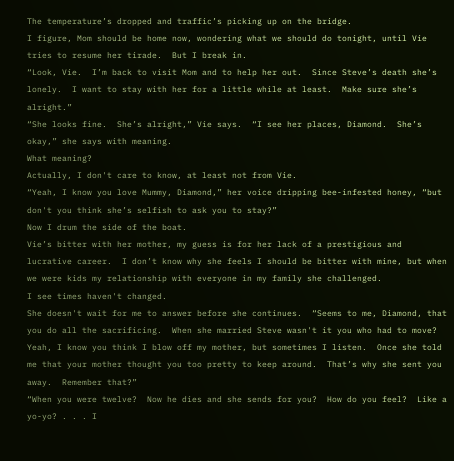The temperature’s dropped and traffic’s picking up on the bridge.
I figure, Mom should be home now, wondering what we should do tonight, until Vie tries to resume her tirade.  But I break in.
“Look, Vie.  I’m back to visit Mom and to help her out.  Since Steve’s death she’s lonely.  I want to stay with her for a little while at least.  Make sure she’s alright.”
“She looks fine.  She’s alright,” Vie says.  “I see her places, Diamond.  She’s okay,” she says with meaning.
What meaning?
Actually, I don't care to know, at least not from Vie.
“Yeah, I know you love Mummy, Diamond,” her voice dripping bee-infested honey, “but don't you think she’s selfish to ask you to stay?”
Now I drum the side of the boat.
Vie’s bitter with her mother, my guess is for her lack of a prestigious and lucrative career.  I don’t know why she feels I should be bitter with mine, but when we were kids my relationship with everyone in my family she challenged.
I see times haven't changed.
She doesn't wait for me to answer before she continues.  “Seems to me, Diamond, that you do all the sacrificing.  When she married Steve wasn't it you who had to move?  Yeah, I know you think I blow off my mother, but sometimes I listen.  Once she told me that your mother thought you too pretty to keep around.  That’s why she sent you away.  Remember that?”
“When you were twelve?  Now he dies and she sends for you?  How do you feel?  Like a yo-yo? . . . I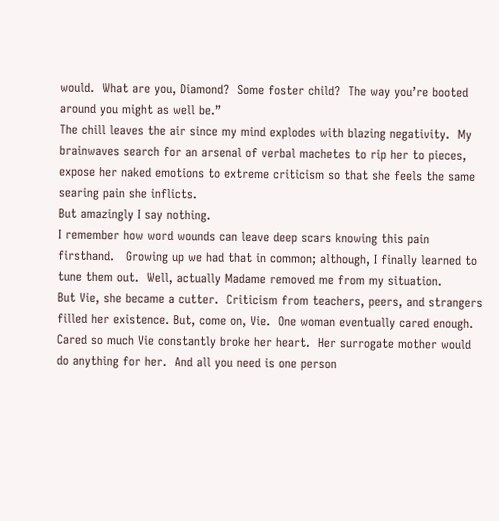would.  What are you, Diamond?  Some foster child?  The way you’re booted around you might as well be.”
The chill leaves the air since my mind explodes with blazing negativity.  My brainwaves search for an arsenal of verbal machetes to rip her to pieces, expose her naked emotions to extreme criticism so that she feels the same searing pain she inflicts.
But amazingly I say nothing.
I remember how word wounds can leave deep scars knowing this pain firsthand.   Growing up we had that in common; although, I finally learned to tune them out.  Well, actually Madame removed me from my situation.
But Vie, she became a cutter.  Criticism from teachers, peers, and strangers filled her existence. But, come on, Vie.  One woman eventually cared enough.   Cared so much Vie constantly broke her heart.  Her surrogate mother would do anything for her.  And all you need is one person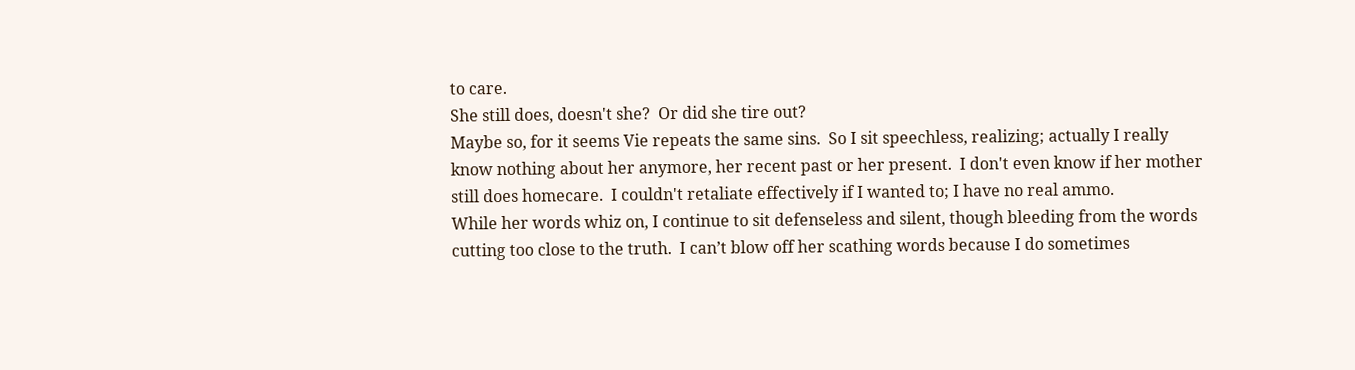to care.
She still does, doesn't she?  Or did she tire out?
Maybe so, for it seems Vie repeats the same sins.  So I sit speechless, realizing; actually I really know nothing about her anymore, her recent past or her present.  I don't even know if her mother still does homecare.  I couldn't retaliate effectively if I wanted to; I have no real ammo.
While her words whiz on, I continue to sit defenseless and silent, though bleeding from the words cutting too close to the truth.  I can’t blow off her scathing words because I do sometimes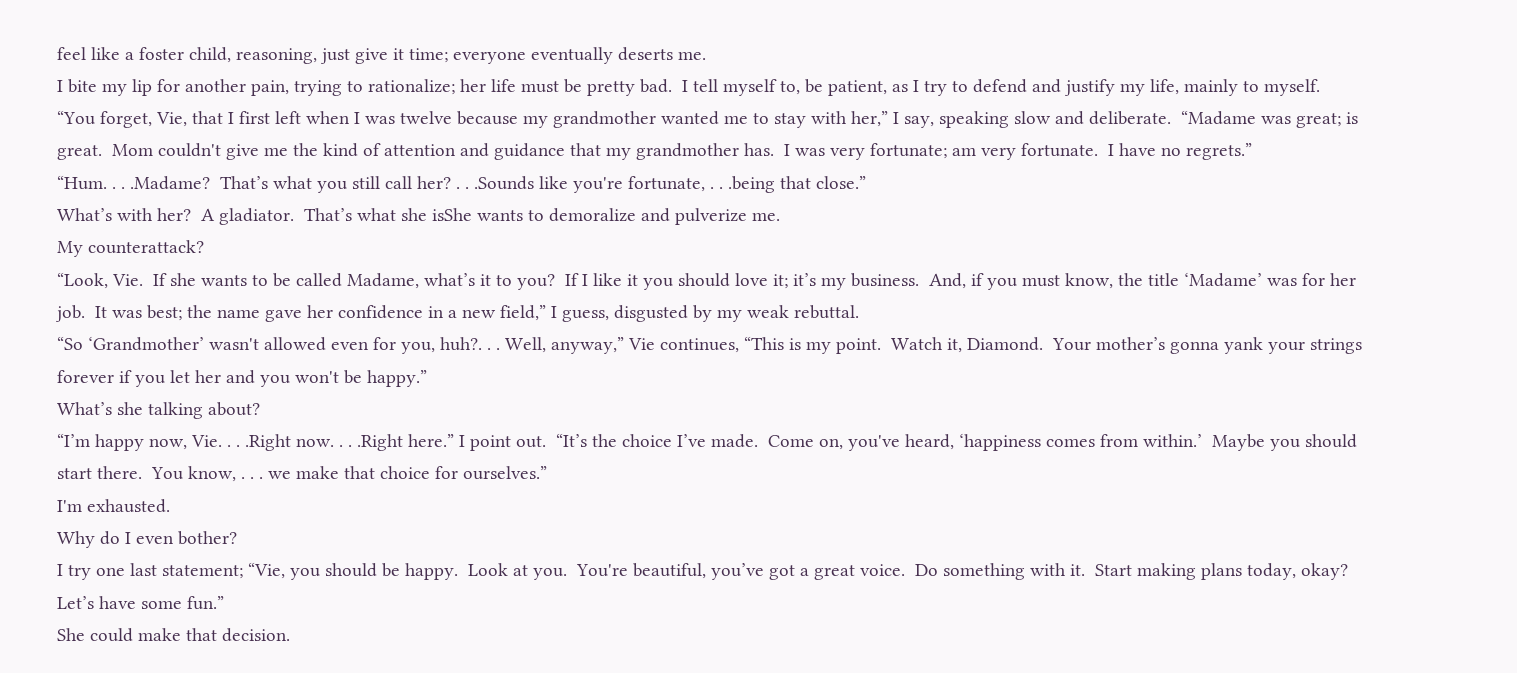feel like a foster child, reasoning, just give it time; everyone eventually deserts me.
I bite my lip for another pain, trying to rationalize; her life must be pretty bad.  I tell myself to, be patient, as I try to defend and justify my life, mainly to myself.
“You forget, Vie, that I first left when I was twelve because my grandmother wanted me to stay with her,” I say, speaking slow and deliberate.  “Madame was great; is great.  Mom couldn't give me the kind of attention and guidance that my grandmother has.  I was very fortunate; am very fortunate.  I have no regrets.”
“Hum. . . .Madame?  That’s what you still call her? . . .Sounds like you're fortunate, . . .being that close.”
What’s with her?  A gladiator.  That’s what she isShe wants to demoralize and pulverize me.
My counterattack?
“Look, Vie.  If she wants to be called Madame, what’s it to you?  If I like it you should love it; it’s my business.  And, if you must know, the title ‘Madame’ was for her job.  It was best; the name gave her confidence in a new field,” I guess, disgusted by my weak rebuttal.
“So ‘Grandmother’ wasn't allowed even for you, huh?. . . Well, anyway,” Vie continues, “This is my point.  Watch it, Diamond.  Your mother’s gonna yank your strings forever if you let her and you won't be happy.”
What’s she talking about?
“I’m happy now, Vie. . . .Right now. . . .Right here.” I point out.  “It’s the choice I’ve made.  Come on, you've heard, ‘happiness comes from within.’  Maybe you should start there.  You know, . . . we make that choice for ourselves.”
I'm exhausted.
Why do I even bother?
I try one last statement; “Vie, you should be happy.  Look at you.  You're beautiful, you’ve got a great voice.  Do something with it.  Start making plans today, okay?  Let’s have some fun.”
She could make that decision.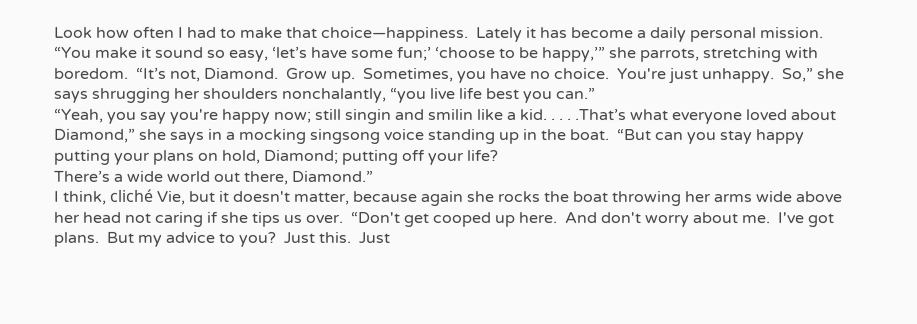Look how often I had to make that choice—happiness.  Lately it has become a daily personal mission.
“You make it sound so easy, ‘let’s have some fun;’ ‘choose to be happy,’” she parrots, stretching with boredom.  “It’s not, Diamond.  Grow up.  Sometimes, you have no choice.  You're just unhappy.  So,” she says shrugging her shoulders nonchalantly, “you live life best you can.”
“Yeah, you say you're happy now; still singin and smilin like a kid. . . . .That’s what everyone loved about Diamond,” she says in a mocking singsong voice standing up in the boat.  “But can you stay happy putting your plans on hold, Diamond; putting off your life?
There’s a wide world out there, Diamond.”
I think, cliché Vie, but it doesn't matter, because again she rocks the boat throwing her arms wide above her head not caring if she tips us over.  “Don't get cooped up here.  And don't worry about me.  I've got plans.  But my advice to you?  Just this.  Just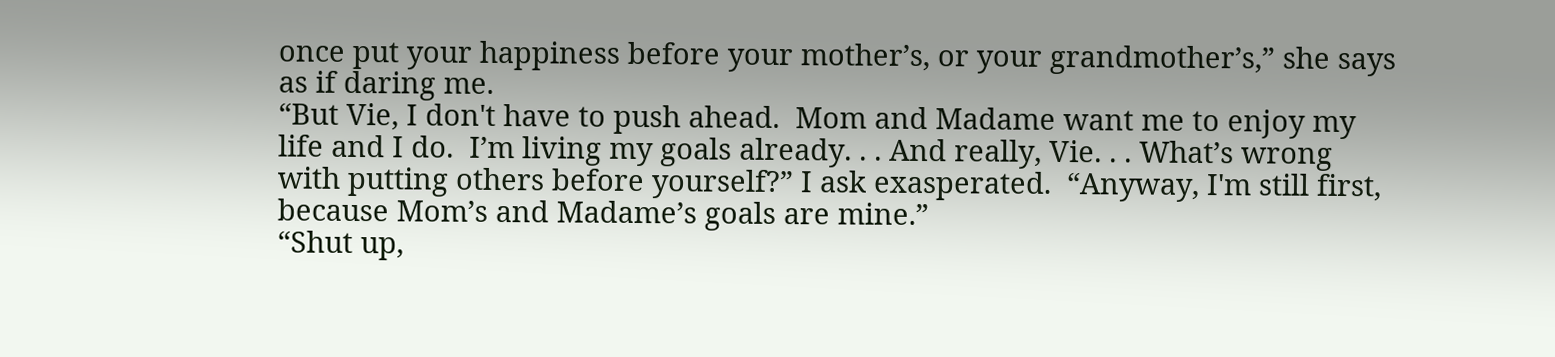once put your happiness before your mother’s, or your grandmother’s,” she says as if daring me.
“But Vie, I don't have to push ahead.  Mom and Madame want me to enjoy my life and I do.  I’m living my goals already. . . And really, Vie. . . What’s wrong with putting others before yourself?” I ask exasperated.  “Anyway, I'm still first, because Mom’s and Madame’s goals are mine.”
“Shut up,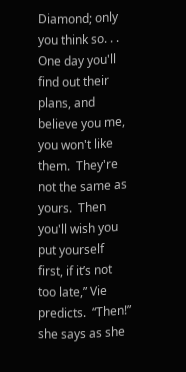Diamond; only you think so. . . One day you'll find out their plans, and believe you me, you won't like them.  They're not the same as yours.  Then you'll wish you put yourself first, if it’s not too late,” Vie predicts.  “Then!” she says as she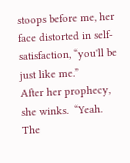stoops before me, her face distorted in self-satisfaction, “you'll be just like me.”
After her prophecy, she winks.  “Yeah.  The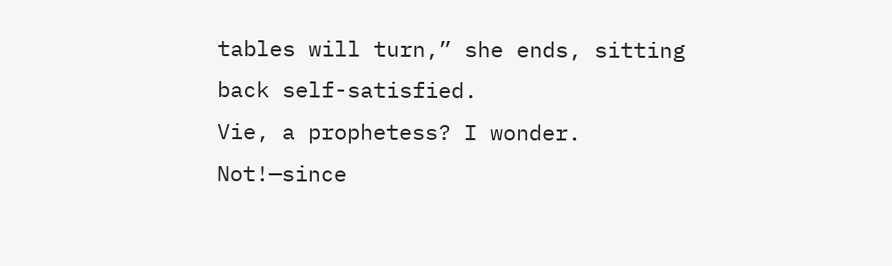tables will turn,” she ends, sitting back self-satisfied.
Vie, a prophetess? I wonder.
Not!—since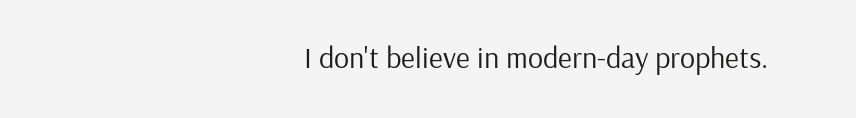I don't believe in modern-day prophets.